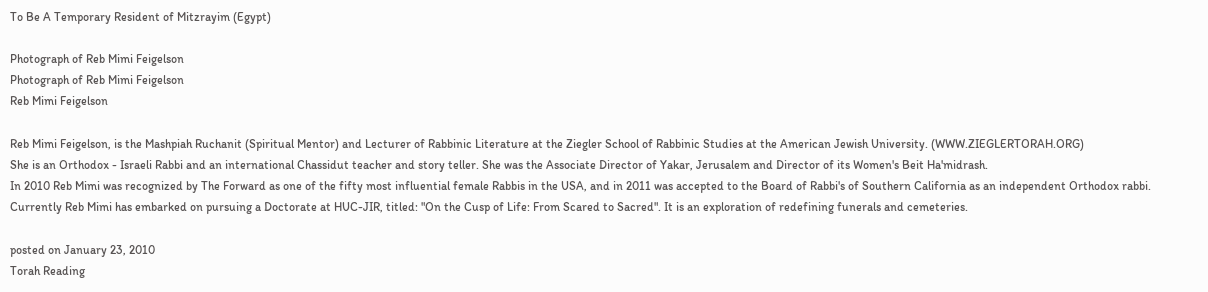To Be A Temporary Resident of Mitzrayim (Egypt)

Photograph of Reb Mimi Feigelson
Photograph of Reb Mimi Feigelson
Reb Mimi Feigelson

Reb Mimi Feigelson, is the Mashpiah Ruchanit (Spiritual Mentor) and Lecturer of Rabbinic Literature at the Ziegler School of Rabbinic Studies at the American Jewish University. (WWW.ZIEGLERTORAH.ORG)
She is an Orthodox - Israeli Rabbi and an international Chassidut teacher and story teller. She was the Associate Director of Yakar, Jerusalem and Director of its Women's Beit Ha'midrash.
In 2010 Reb Mimi was recognized by The Forward as one of the fifty most influential female Rabbis in the USA, and in 2011 was accepted to the Board of Rabbi's of Southern California as an independent Orthodox rabbi. Currently Reb Mimi has embarked on pursuing a Doctorate at HUC-JIR, titled: "On the Cusp of Life: From Scared to Sacred". It is an exploration of redefining funerals and cemeteries.

posted on January 23, 2010
Torah Reading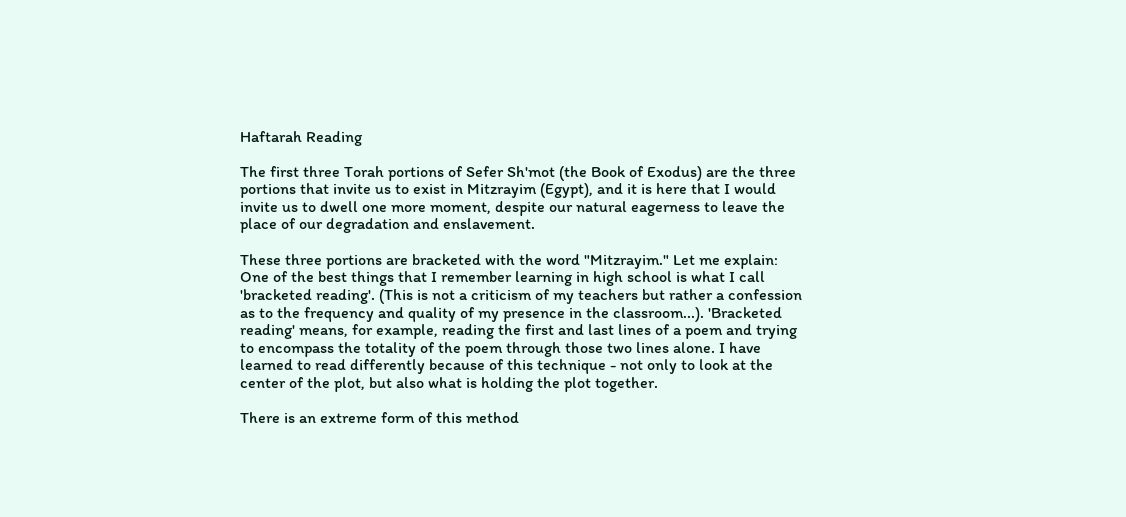Haftarah Reading

The first three Torah portions of Sefer Sh'mot (the Book of Exodus) are the three portions that invite us to exist in Mitzrayim (Egypt), and it is here that I would invite us to dwell one more moment, despite our natural eagerness to leave the place of our degradation and enslavement.

These three portions are bracketed with the word "Mitzrayim." Let me explain: One of the best things that I remember learning in high school is what I call 'bracketed reading'. (This is not a criticism of my teachers but rather a confession as to the frequency and quality of my presence in the classroom...). 'Bracketed reading' means, for example, reading the first and last lines of a poem and trying to encompass the totality of the poem through those two lines alone. I have learned to read differently because of this technique - not only to look at the center of the plot, but also what is holding the plot together.

There is an extreme form of this method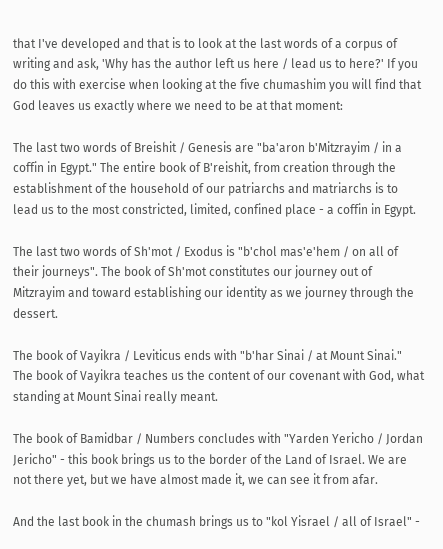that I've developed and that is to look at the last words of a corpus of writing and ask, 'Why has the author left us here / lead us to here?' If you do this with exercise when looking at the five chumashim you will find that God leaves us exactly where we need to be at that moment:

The last two words of Breishit / Genesis are "ba'aron b'Mitzrayim / in a coffin in Egypt." The entire book of B'reishit, from creation through the establishment of the household of our patriarchs and matriarchs is to lead us to the most constricted, limited, confined place - a coffin in Egypt.

The last two words of Sh'mot / Exodus is "b'chol mas'e'hem / on all of their journeys". The book of Sh'mot constitutes our journey out of Mitzrayim and toward establishing our identity as we journey through the dessert.

The book of Vayikra / Leviticus ends with "b'har Sinai / at Mount Sinai." The book of Vayikra teaches us the content of our covenant with God, what standing at Mount Sinai really meant.

The book of Bamidbar / Numbers concludes with "Yarden Yericho / Jordan Jericho" - this book brings us to the border of the Land of Israel. We are not there yet, but we have almost made it, we can see it from afar.

And the last book in the chumash brings us to "kol Yisrael / all of Israel" -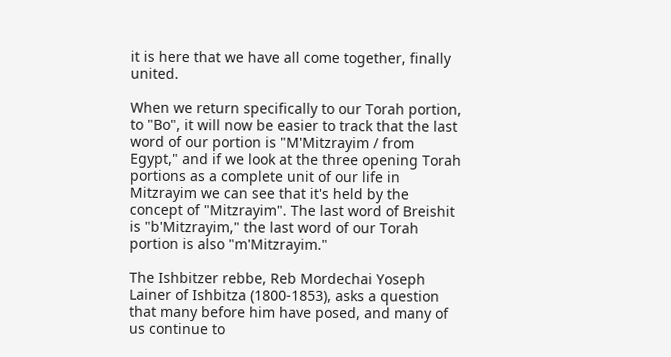it is here that we have all come together, finally united.

When we return specifically to our Torah portion, to "Bo", it will now be easier to track that the last word of our portion is "M'Mitzrayim / from Egypt," and if we look at the three opening Torah portions as a complete unit of our life in Mitzrayim we can see that it's held by the concept of "Mitzrayim". The last word of Breishit is "b'Mitzrayim," the last word of our Torah portion is also "m'Mitzrayim."

The Ishbitzer rebbe, Reb Mordechai Yoseph Lainer of Ishbitza (1800-1853), asks a question that many before him have posed, and many of us continue to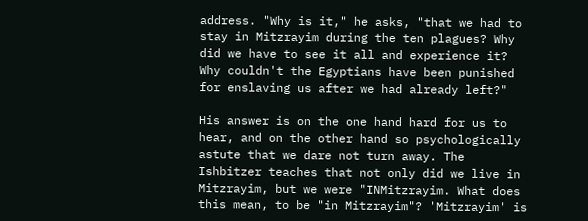address. "Why is it," he asks, "that we had to stay in Mitzrayim during the ten plagues? Why did we have to see it all and experience it? Why couldn't the Egyptians have been punished for enslaving us after we had already left?"

His answer is on the one hand hard for us to hear, and on the other hand so psychologically astute that we dare not turn away. The Ishbitzer teaches that not only did we live in Mitzrayim, but we were "INMitzrayim. What does this mean, to be "in Mitzrayim"? 'Mitzrayim' is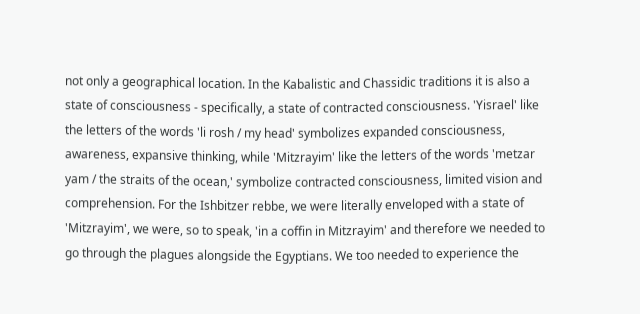not only a geographical location. In the Kabalistic and Chassidic traditions it is also a state of consciousness - specifically, a state of contracted consciousness. 'Yisrael' like the letters of the words 'li rosh / my head' symbolizes expanded consciousness, awareness, expansive thinking, while 'Mitzrayim' like the letters of the words 'metzar yam / the straits of the ocean,' symbolize contracted consciousness, limited vision and comprehension. For the Ishbitzer rebbe, we were literally enveloped with a state of 'Mitzrayim', we were, so to speak, 'in a coffin in Mitzrayim' and therefore we needed to go through the plagues alongside the Egyptians. We too needed to experience the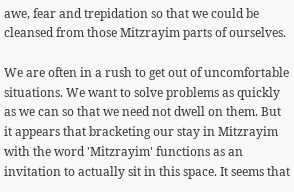awe, fear and trepidation so that we could be cleansed from those Mitzrayim parts of ourselves.

We are often in a rush to get out of uncomfortable situations. We want to solve problems as quickly as we can so that we need not dwell on them. But it appears that bracketing our stay in Mitzrayim with the word 'Mitzrayim' functions as an invitation to actually sit in this space. It seems that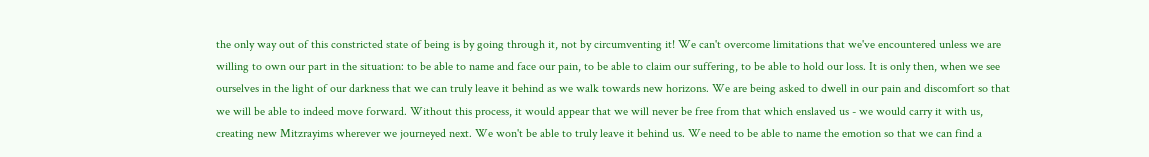the only way out of this constricted state of being is by going through it, not by circumventing it! We can't overcome limitations that we've encountered unless we are willing to own our part in the situation: to be able to name and face our pain, to be able to claim our suffering, to be able to hold our loss. It is only then, when we see ourselves in the light of our darkness that we can truly leave it behind as we walk towards new horizons. We are being asked to dwell in our pain and discomfort so that we will be able to indeed move forward. Without this process, it would appear that we will never be free from that which enslaved us - we would carry it with us, creating new Mitzrayims wherever we journeyed next. We won't be able to truly leave it behind us. We need to be able to name the emotion so that we can find a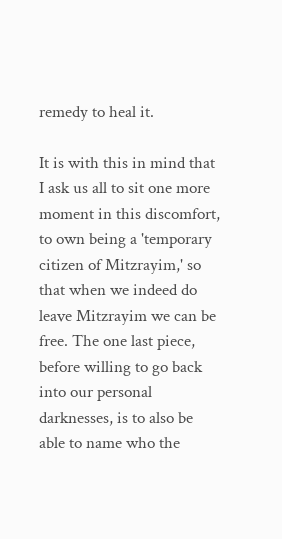remedy to heal it.

It is with this in mind that I ask us all to sit one more moment in this discomfort, to own being a 'temporary citizen of Mitzrayim,' so that when we indeed do leave Mitzrayim we can be free. The one last piece, before willing to go back into our personal darknesses, is to also be able to name who the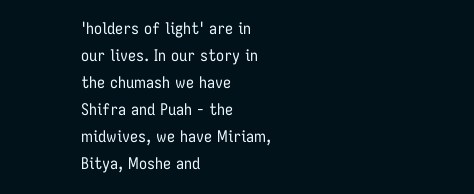'holders of light' are in our lives. In our story in the chumash we have Shifra and Puah - the midwives, we have Miriam, Bitya, Moshe and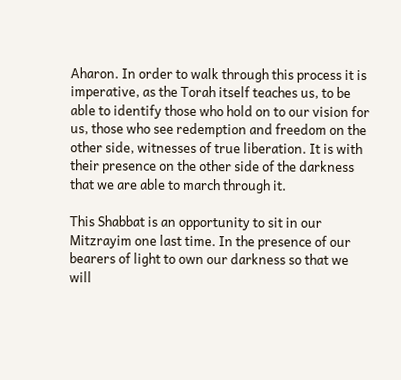Aharon. In order to walk through this process it is imperative, as the Torah itself teaches us, to be able to identify those who hold on to our vision for us, those who see redemption and freedom on the other side, witnesses of true liberation. It is with their presence on the other side of the darkness that we are able to march through it.

This Shabbat is an opportunity to sit in our Mitzrayim one last time. In the presence of our bearers of light to own our darkness so that we will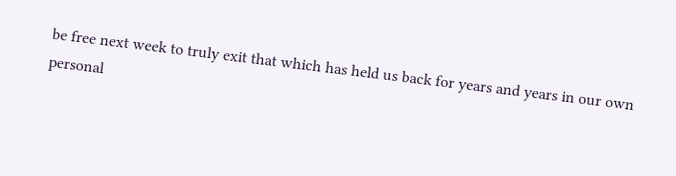be free next week to truly exit that which has held us back for years and years in our own personal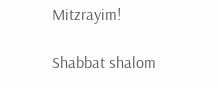Mitzrayim!

Shabbat shalom